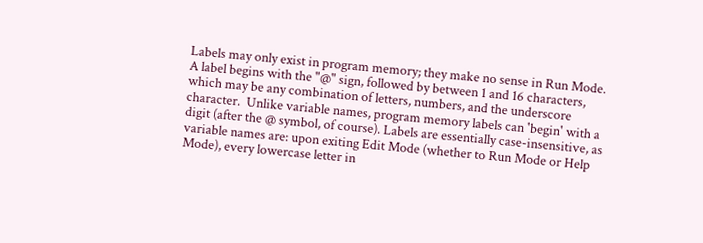Labels may only exist in program memory; they make no sense in Run Mode. A label begins with the "@" sign, followed by between 1 and 16 characters, which may be any combination of letters, numbers, and the underscore character.  Unlike variable names, program memory labels can 'begin' with a digit (after the @ symbol, of course). Labels are essentially case-insensitive, as variable names are: upon exiting Edit Mode (whether to Run Mode or Help Mode), every lowercase letter in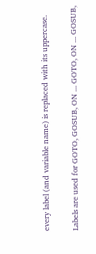every label (and variable name) is replaced with its uppercase.

Labels are used for GOTO, GOSUB, ON ... GOTO, ON ... GOSUB,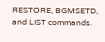RESTORE, BGMSETD, and LIST commands.